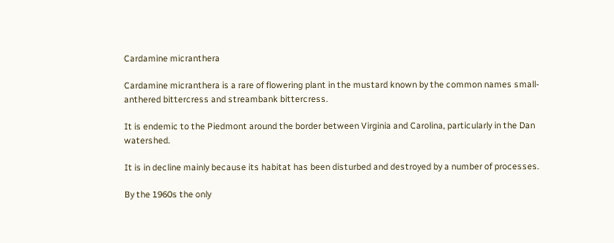Cardamine micranthera

Cardamine micranthera is a rare of flowering plant in the mustard known by the common names small-anthered bittercress and streambank bittercress.

It is endemic to the Piedmont around the border between Virginia and Carolina, particularly in the Dan watershed.

It is in decline mainly because its habitat has been disturbed and destroyed by a number of processes.

By the 1960s the only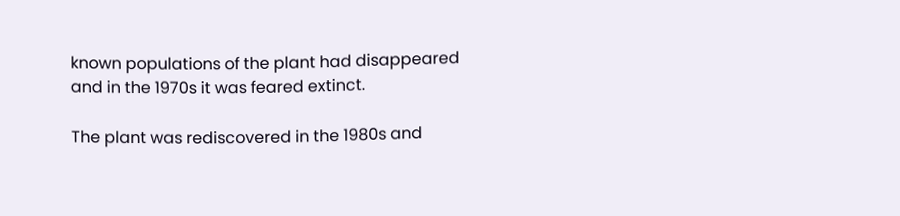known populations of the plant had disappeared and in the 1970s it was feared extinct.

The plant was rediscovered in the 1980s and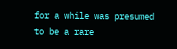for a while was presumed to be a rare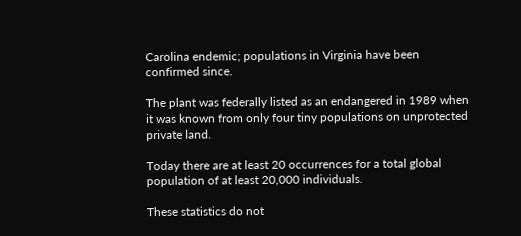Carolina endemic; populations in Virginia have been confirmed since.

The plant was federally listed as an endangered in 1989 when it was known from only four tiny populations on unprotected private land.

Today there are at least 20 occurrences for a total global population of at least 20,000 individuals.

These statistics do not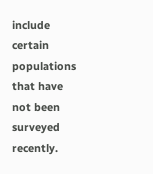include certain populations that have not been surveyed recently.